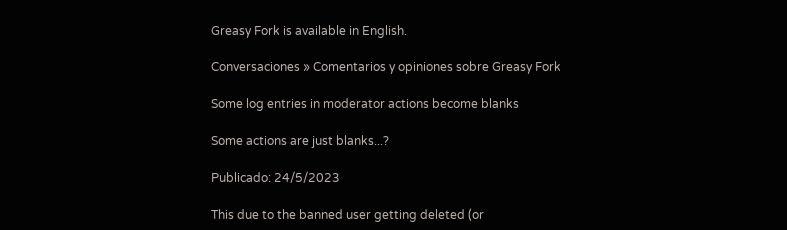Greasy Fork is available in English.

Conversaciones » Comentarios y opiniones sobre Greasy Fork

Some log entries in moderator actions become blanks

Some actions are just blanks...?

Publicado: 24/5/2023

This due to the banned user getting deleted (or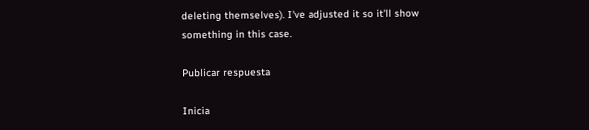deleting themselves). I've adjusted it so it'll show something in this case.

Publicar respuesta

Inicia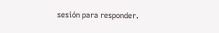sesión para responder.